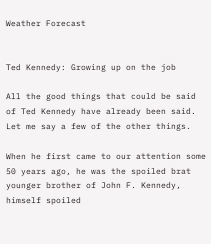Weather Forecast


Ted Kennedy: Growing up on the job

All the good things that could be said of Ted Kennedy have already been said. Let me say a few of the other things.

When he first came to our attention some 50 years ago, he was the spoiled brat younger brother of John F. Kennedy, himself spoiled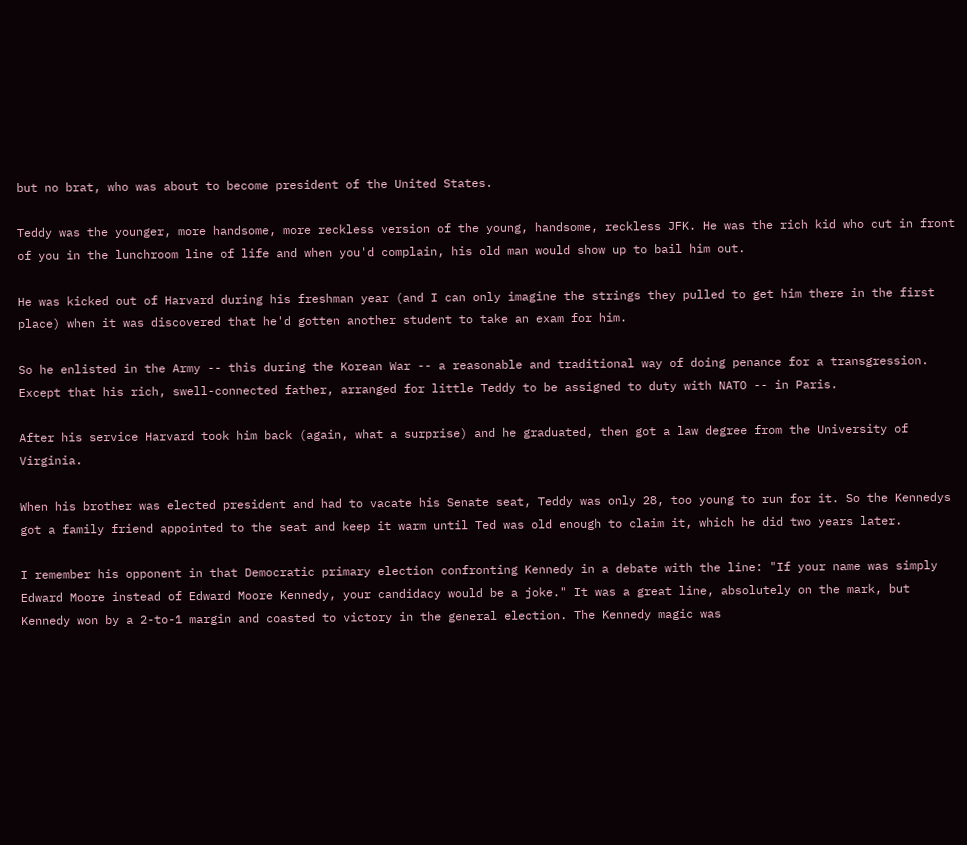but no brat, who was about to become president of the United States.

Teddy was the younger, more handsome, more reckless version of the young, handsome, reckless JFK. He was the rich kid who cut in front of you in the lunchroom line of life and when you'd complain, his old man would show up to bail him out.

He was kicked out of Harvard during his freshman year (and I can only imagine the strings they pulled to get him there in the first place) when it was discovered that he'd gotten another student to take an exam for him.

So he enlisted in the Army -- this during the Korean War -- a reasonable and traditional way of doing penance for a transgression. Except that his rich, swell-connected father, arranged for little Teddy to be assigned to duty with NATO -- in Paris.

After his service Harvard took him back (again, what a surprise) and he graduated, then got a law degree from the University of Virginia.

When his brother was elected president and had to vacate his Senate seat, Teddy was only 28, too young to run for it. So the Kennedys got a family friend appointed to the seat and keep it warm until Ted was old enough to claim it, which he did two years later.

I remember his opponent in that Democratic primary election confronting Kennedy in a debate with the line: "If your name was simply Edward Moore instead of Edward Moore Kennedy, your candidacy would be a joke." It was a great line, absolutely on the mark, but Kennedy won by a 2-to-1 margin and coasted to victory in the general election. The Kennedy magic was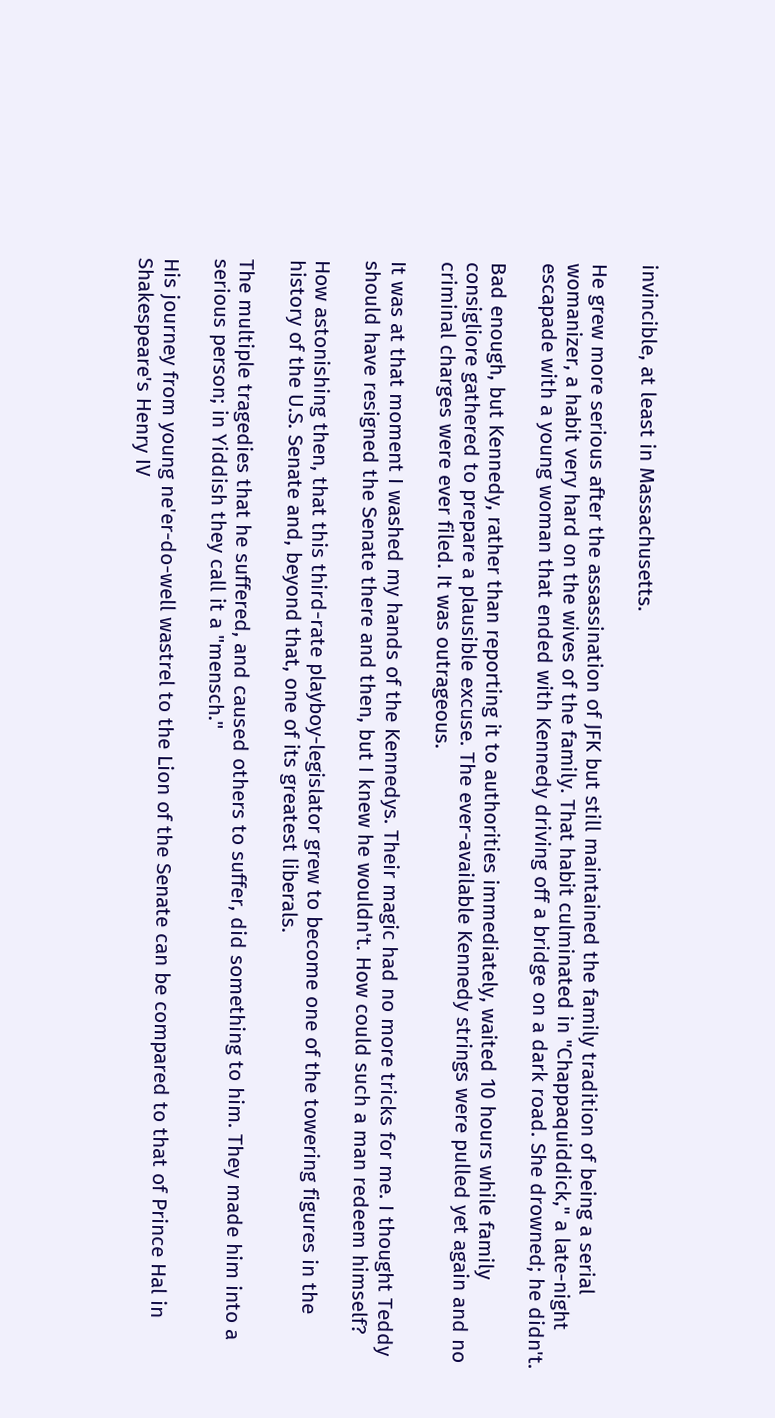invincible, at least in Massachusetts.

He grew more serious after the assassination of JFK but still maintained the family tradition of being a serial womanizer, a habit very hard on the wives of the family. That habit culminated in "Chappaquiddick," a late-night escapade with a young woman that ended with Kennedy driving off a bridge on a dark road. She drowned; he didn't.

Bad enough, but Kennedy, rather than reporting it to authorities immediately, waited 10 hours while family consigliore gathered to prepare a plausible excuse. The ever-available Kennedy strings were pulled yet again and no criminal charges were ever filed. It was outrageous.

It was at that moment I washed my hands of the Kennedys. Their magic had no more tricks for me. I thought Teddy should have resigned the Senate there and then, but I knew he wouldn't. How could such a man redeem himself?

How astonishing then, that this third-rate playboy-legislator grew to become one of the towering figures in the history of the U.S. Senate and, beyond that, one of its greatest liberals.

The multiple tragedies that he suffered, and caused others to suffer, did something to him. They made him into a serious person; in Yiddish they call it a "mensch."

His journey from young ne'er-do-well wastrel to the Lion of the Senate can be compared to that of Prince Hal in Shakespeare's Henry IV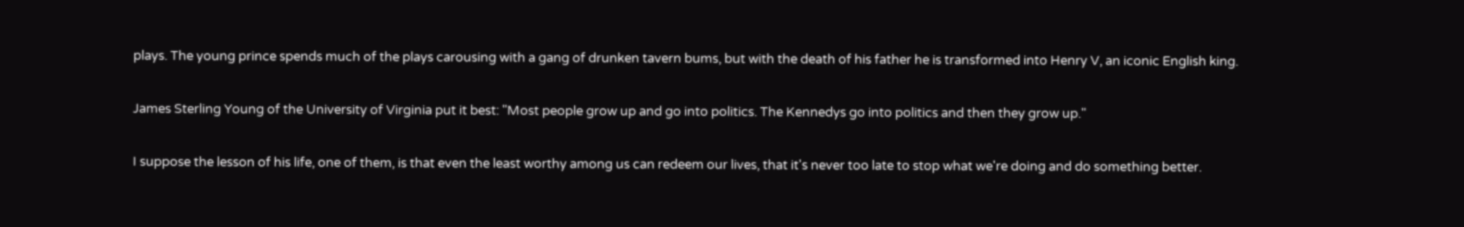plays. The young prince spends much of the plays carousing with a gang of drunken tavern bums, but with the death of his father he is transformed into Henry V, an iconic English king.

James Sterling Young of the University of Virginia put it best: "Most people grow up and go into politics. The Kennedys go into politics and then they grow up."

I suppose the lesson of his life, one of them, is that even the least worthy among us can redeem our lives, that it's never too late to stop what we're doing and do something better.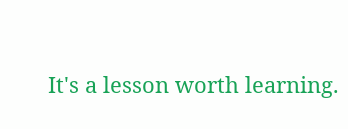It's a lesson worth learning.